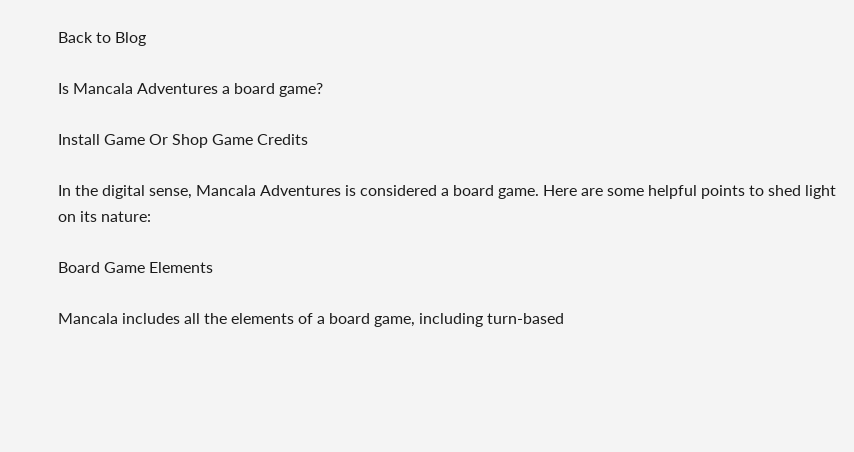Back to Blog

Is Mancala Adventures a board game?

Install Game Or Shop Game Credits

In the digital sense, Mancala Adventures is considered a board game. Here are some helpful points to shed light on its nature:

Board Game Elements

Mancala includes all the elements of a board game, including turn-based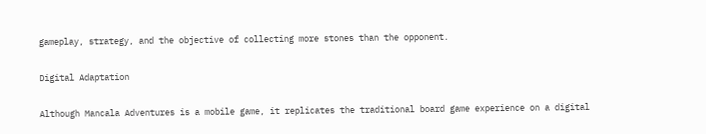gameplay, strategy, and the objective of collecting more stones than the opponent.

Digital Adaptation

Although Mancala Adventures is a mobile game, it replicates the traditional board game experience on a digital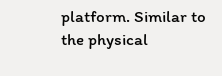platform. Similar to the physical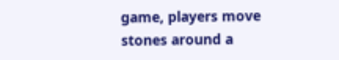game, players move stones around a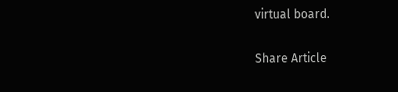virtual board.

Share Article